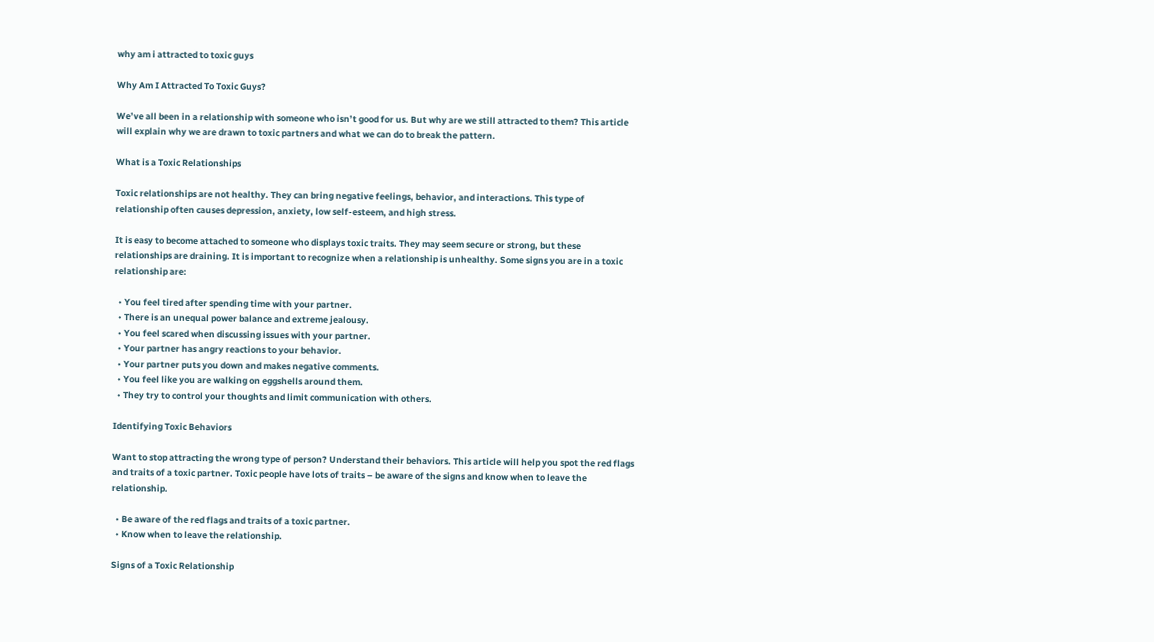why am i attracted to toxic guys

Why Am I Attracted To Toxic Guys?

We’ve all been in a relationship with someone who isn’t good for us. But why are we still attracted to them? This article will explain why we are drawn to toxic partners and what we can do to break the pattern.

What is a Toxic Relationships

Toxic relationships are not healthy. They can bring negative feelings, behavior, and interactions. This type of relationship often causes depression, anxiety, low self-esteem, and high stress.

It is easy to become attached to someone who displays toxic traits. They may seem secure or strong, but these relationships are draining. It is important to recognize when a relationship is unhealthy. Some signs you are in a toxic relationship are:

  • You feel tired after spending time with your partner.
  • There is an unequal power balance and extreme jealousy.
  • You feel scared when discussing issues with your partner.
  • Your partner has angry reactions to your behavior.
  • Your partner puts you down and makes negative comments.
  • You feel like you are walking on eggshells around them.
  • They try to control your thoughts and limit communication with others.

Identifying Toxic Behaviors

Want to stop attracting the wrong type of person? Understand their behaviors. This article will help you spot the red flags and traits of a toxic partner. Toxic people have lots of traits – be aware of the signs and know when to leave the relationship.

  • Be aware of the red flags and traits of a toxic partner.
  • Know when to leave the relationship.

Signs of a Toxic Relationship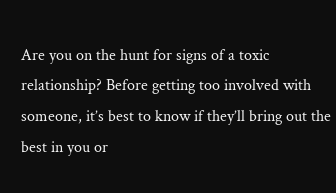Are you on the hunt for signs of a toxic relationship? Before getting too involved with someone, it’s best to know if they’ll bring out the best in you or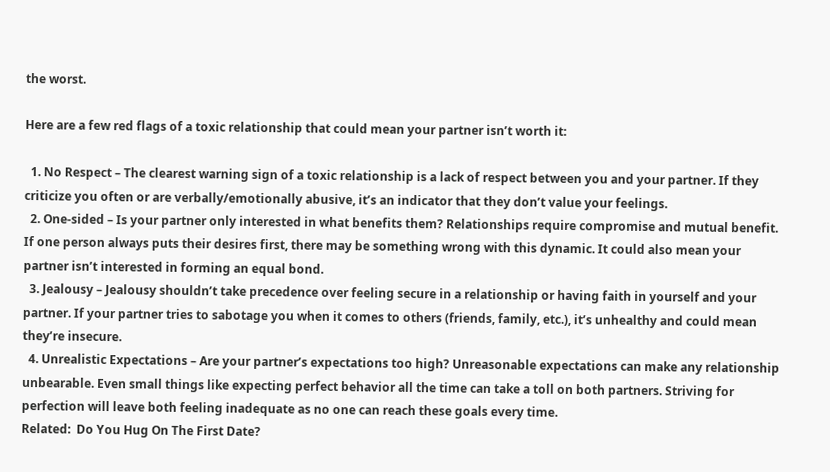the worst.

Here are a few red flags of a toxic relationship that could mean your partner isn’t worth it:

  1. No Respect – The clearest warning sign of a toxic relationship is a lack of respect between you and your partner. If they criticize you often or are verbally/emotionally abusive, it’s an indicator that they don’t value your feelings.
  2. One-sided – Is your partner only interested in what benefits them? Relationships require compromise and mutual benefit. If one person always puts their desires first, there may be something wrong with this dynamic. It could also mean your partner isn’t interested in forming an equal bond.
  3. Jealousy – Jealousy shouldn’t take precedence over feeling secure in a relationship or having faith in yourself and your partner. If your partner tries to sabotage you when it comes to others (friends, family, etc.), it’s unhealthy and could mean they’re insecure.
  4. Unrealistic Expectations – Are your partner’s expectations too high? Unreasonable expectations can make any relationship unbearable. Even small things like expecting perfect behavior all the time can take a toll on both partners. Striving for perfection will leave both feeling inadequate as no one can reach these goals every time.
Related:  Do You Hug On The First Date?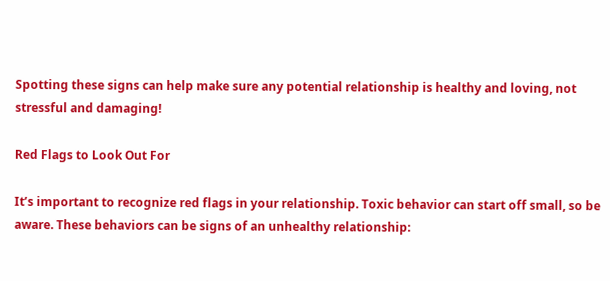Spotting these signs can help make sure any potential relationship is healthy and loving, not stressful and damaging!

Red Flags to Look Out For

It’s important to recognize red flags in your relationship. Toxic behavior can start off small, so be aware. These behaviors can be signs of an unhealthy relationship: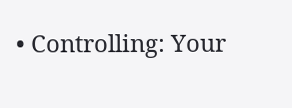• Controlling: Your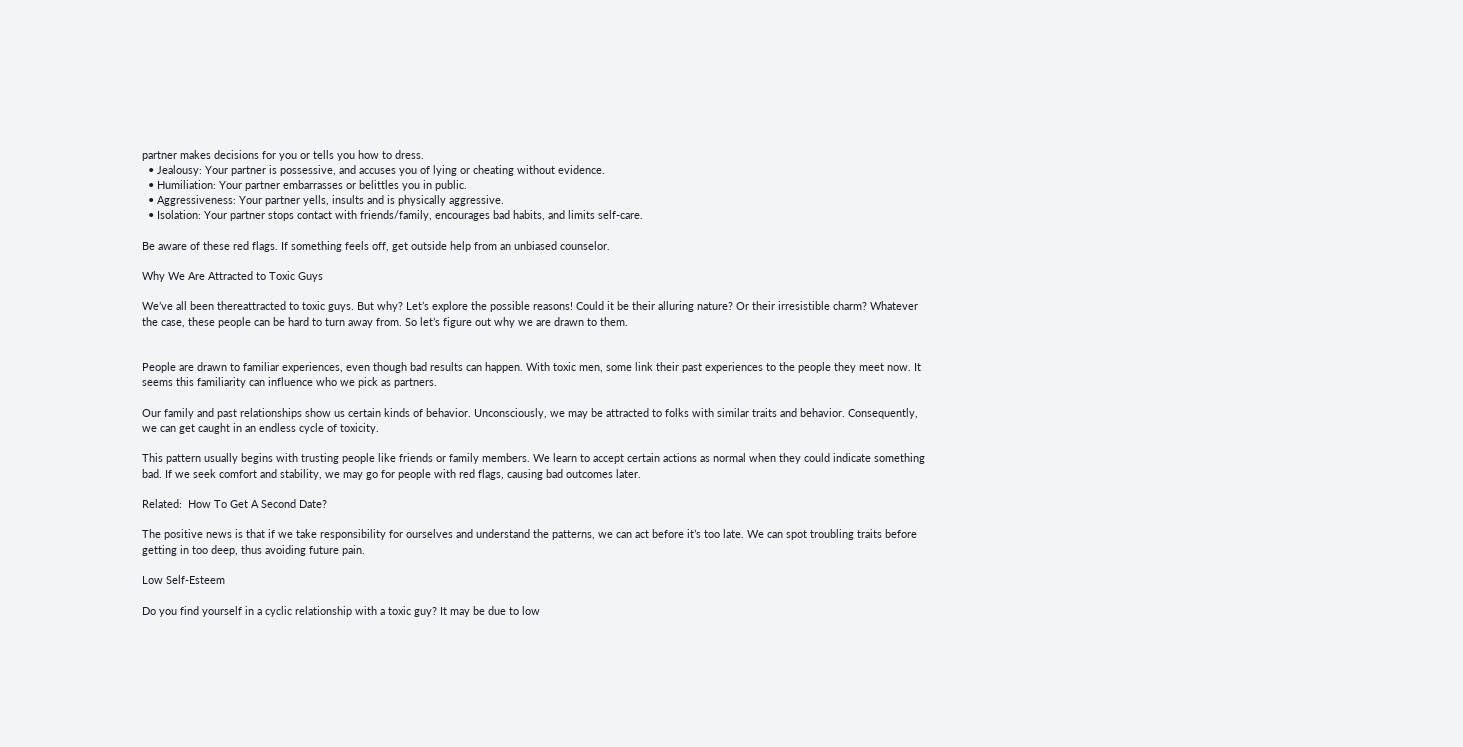partner makes decisions for you or tells you how to dress.
  • Jealousy: Your partner is possessive, and accuses you of lying or cheating without evidence.
  • Humiliation: Your partner embarrasses or belittles you in public.
  • Aggressiveness: Your partner yells, insults and is physically aggressive.
  • Isolation: Your partner stops contact with friends/family, encourages bad habits, and limits self-care.

Be aware of these red flags. If something feels off, get outside help from an unbiased counselor.

Why We Are Attracted to Toxic Guys

We’ve all been thereattracted to toxic guys. But why? Let’s explore the possible reasons! Could it be their alluring nature? Or their irresistible charm? Whatever the case, these people can be hard to turn away from. So let’s figure out why we are drawn to them.


People are drawn to familiar experiences, even though bad results can happen. With toxic men, some link their past experiences to the people they meet now. It seems this familiarity can influence who we pick as partners.

Our family and past relationships show us certain kinds of behavior. Unconsciously, we may be attracted to folks with similar traits and behavior. Consequently, we can get caught in an endless cycle of toxicity.

This pattern usually begins with trusting people like friends or family members. We learn to accept certain actions as normal when they could indicate something bad. If we seek comfort and stability, we may go for people with red flags, causing bad outcomes later.

Related:  How To Get A Second Date?

The positive news is that if we take responsibility for ourselves and understand the patterns, we can act before it’s too late. We can spot troubling traits before getting in too deep, thus avoiding future pain.

Low Self-Esteem

Do you find yourself in a cyclic relationship with a toxic guy? It may be due to low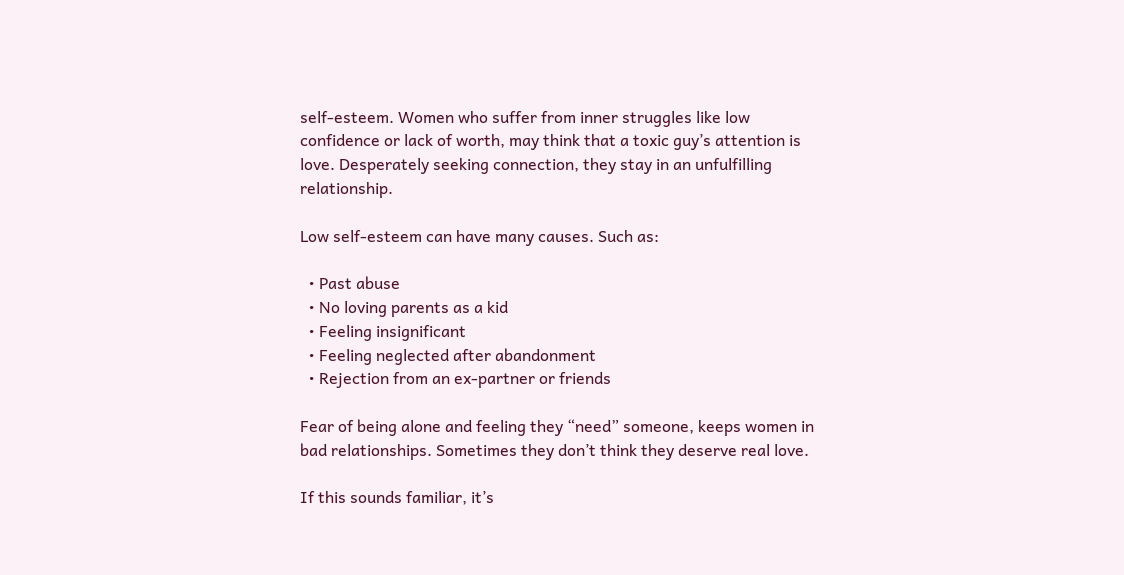self-esteem. Women who suffer from inner struggles like low confidence or lack of worth, may think that a toxic guy’s attention is love. Desperately seeking connection, they stay in an unfulfilling relationship.

Low self-esteem can have many causes. Such as:

  • Past abuse
  • No loving parents as a kid
  • Feeling insignificant
  • Feeling neglected after abandonment
  • Rejection from an ex-partner or friends

Fear of being alone and feeling they “need” someone, keeps women in bad relationships. Sometimes they don’t think they deserve real love.

If this sounds familiar, it’s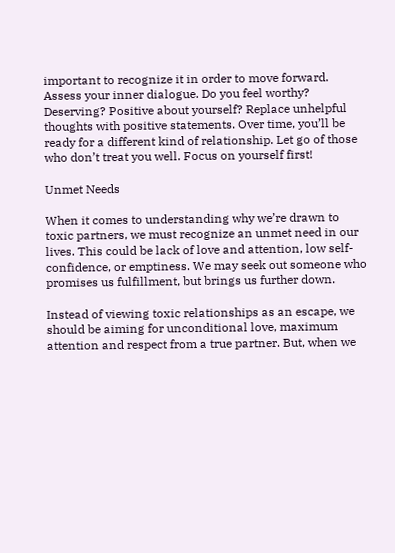important to recognize it in order to move forward. Assess your inner dialogue. Do you feel worthy? Deserving? Positive about yourself? Replace unhelpful thoughts with positive statements. Over time, you’ll be ready for a different kind of relationship. Let go of those who don’t treat you well. Focus on yourself first!

Unmet Needs

When it comes to understanding why we’re drawn to toxic partners, we must recognize an unmet need in our lives. This could be lack of love and attention, low self-confidence, or emptiness. We may seek out someone who promises us fulfillment, but brings us further down.

Instead of viewing toxic relationships as an escape, we should be aiming for unconditional love, maximum attention and respect from a true partner. But, when we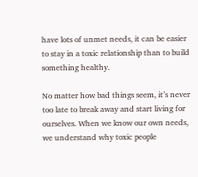have lots of unmet needs, it can be easier to stay in a toxic relationship than to build something healthy.

No matter how bad things seem, it’s never too late to break away and start living for ourselves. When we know our own needs, we understand why toxic people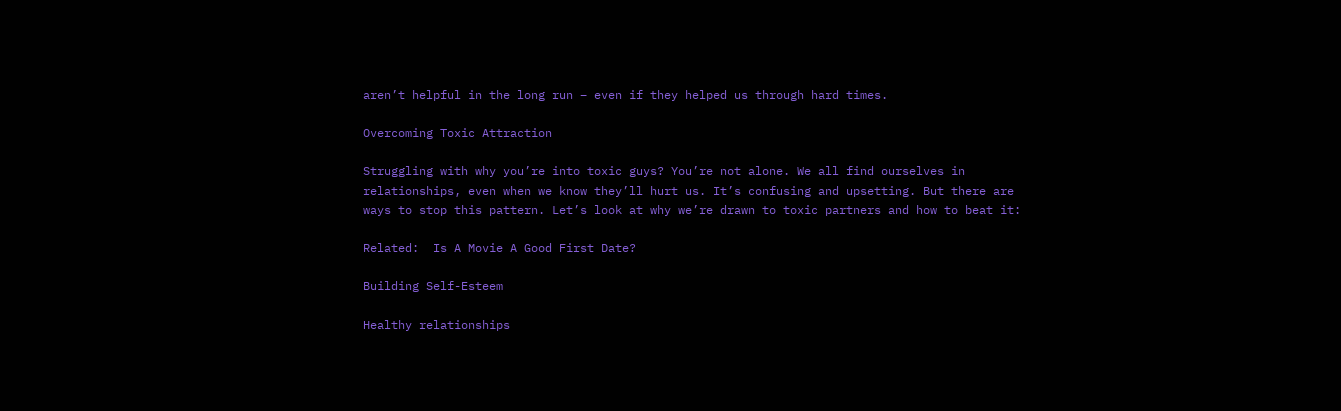aren’t helpful in the long run – even if they helped us through hard times.

Overcoming Toxic Attraction

Struggling with why you’re into toxic guys? You’re not alone. We all find ourselves in relationships, even when we know they’ll hurt us. It’s confusing and upsetting. But there are ways to stop this pattern. Let’s look at why we’re drawn to toxic partners and how to beat it:

Related:  Is A Movie A Good First Date?

Building Self-Esteem

Healthy relationships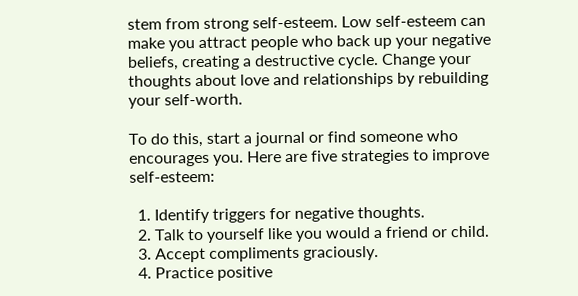stem from strong self-esteem. Low self-esteem can make you attract people who back up your negative beliefs, creating a destructive cycle. Change your thoughts about love and relationships by rebuilding your self-worth.

To do this, start a journal or find someone who encourages you. Here are five strategies to improve self-esteem:

  1. Identify triggers for negative thoughts.
  2. Talk to yourself like you would a friend or child.
  3. Accept compliments graciously.
  4. Practice positive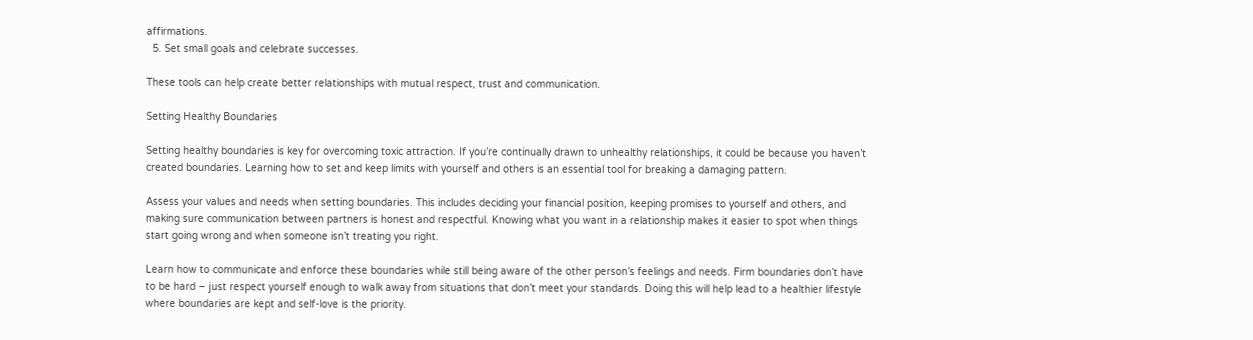affirmations.
  5. Set small goals and celebrate successes.

These tools can help create better relationships with mutual respect, trust and communication.

Setting Healthy Boundaries

Setting healthy boundaries is key for overcoming toxic attraction. If you’re continually drawn to unhealthy relationships, it could be because you haven’t created boundaries. Learning how to set and keep limits with yourself and others is an essential tool for breaking a damaging pattern.

Assess your values and needs when setting boundaries. This includes deciding your financial position, keeping promises to yourself and others, and making sure communication between partners is honest and respectful. Knowing what you want in a relationship makes it easier to spot when things start going wrong and when someone isn’t treating you right.

Learn how to communicate and enforce these boundaries while still being aware of the other person’s feelings and needs. Firm boundaries don’t have to be hard – just respect yourself enough to walk away from situations that don’t meet your standards. Doing this will help lead to a healthier lifestyle where boundaries are kept and self-love is the priority.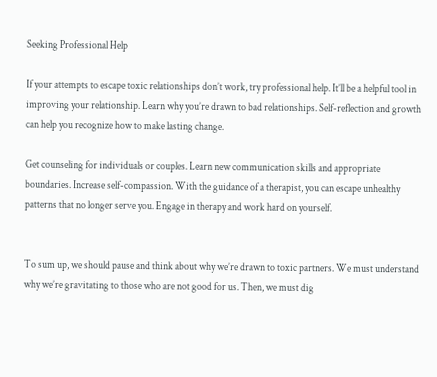Seeking Professional Help

If your attempts to escape toxic relationships don’t work, try professional help. It’ll be a helpful tool in improving your relationship. Learn why you’re drawn to bad relationships. Self-reflection and growth can help you recognize how to make lasting change.

Get counseling for individuals or couples. Learn new communication skills and appropriate boundaries. Increase self-compassion. With the guidance of a therapist, you can escape unhealthy patterns that no longer serve you. Engage in therapy and work hard on yourself.


To sum up, we should pause and think about why we’re drawn to toxic partners. We must understand why we’re gravitating to those who are not good for us. Then, we must dig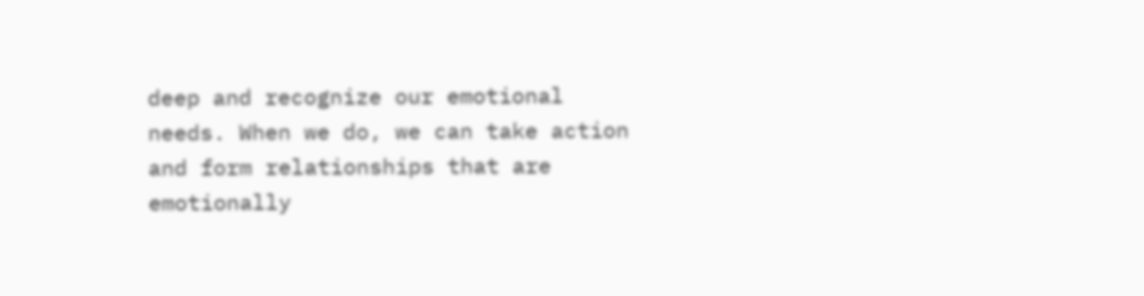deep and recognize our emotional needs. When we do, we can take action and form relationships that are emotionally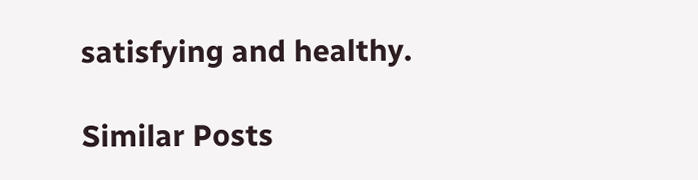satisfying and healthy.

Similar Posts